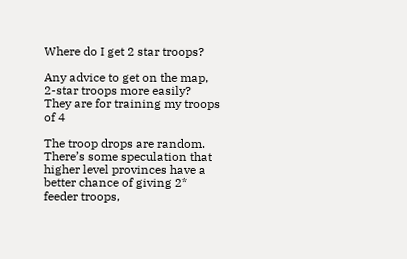Where do I get 2 star troops?

Any advice to get on the map, 2-star troops more easily? They are for training my troops of 4

The troop drops are random. There’s some speculation that higher level provinces have a better chance of giving 2* feeder troops,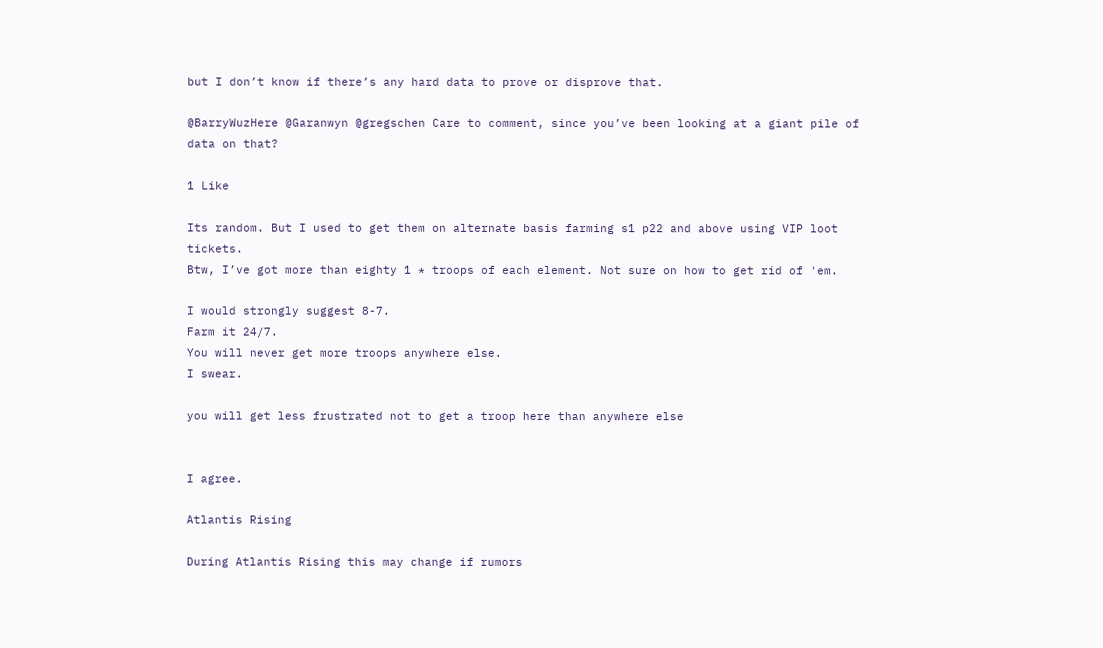but I don’t know if there’s any hard data to prove or disprove that.

@BarryWuzHere @Garanwyn @gregschen Care to comment, since you’ve been looking at a giant pile of data on that?

1 Like

Its random. But I used to get them on alternate basis farming s1 p22 and above using VIP loot tickets.
Btw, I’ve got more than eighty 1 * troops of each element. Not sure on how to get rid of 'em.

I would strongly suggest 8-7.
Farm it 24/7.
You will never get more troops anywhere else.
I swear.

you will get less frustrated not to get a troop here than anywhere else


I agree.

Atlantis Rising

During Atlantis Rising this may change if rumors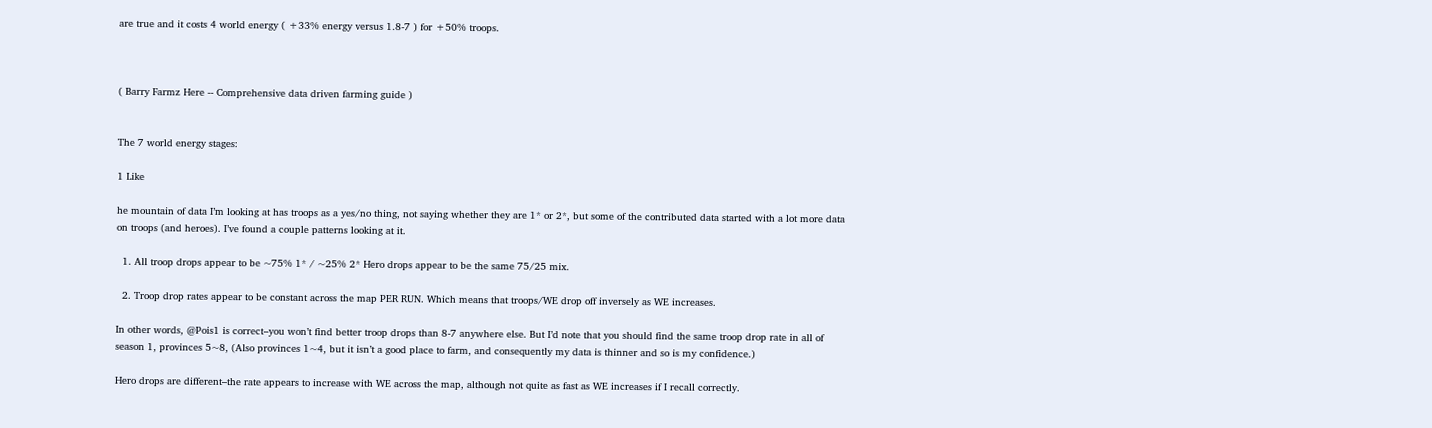are true and it costs 4 world energy ( +33% energy versus 1.8-7 ) for +50% troops.



( Barry Farmz Here -- Comprehensive data driven farming guide )


The 7 world energy stages:

1 Like

he mountain of data I’m looking at has troops as a yes/no thing, not saying whether they are 1* or 2*, but some of the contributed data started with a lot more data on troops (and heroes). I’ve found a couple patterns looking at it.

  1. All troop drops appear to be ~75% 1* / ~25% 2* Hero drops appear to be the same 75/25 mix.

  2. Troop drop rates appear to be constant across the map PER RUN. Which means that troops/WE drop off inversely as WE increases.

In other words, @Pois1 is correct–you won’t find better troop drops than 8-7 anywhere else. But I’d note that you should find the same troop drop rate in all of season 1, provinces 5~8, (Also provinces 1~4, but it isn’t a good place to farm, and consequently my data is thinner and so is my confidence.)

Hero drops are different–the rate appears to increase with WE across the map, although not quite as fast as WE increases if I recall correctly.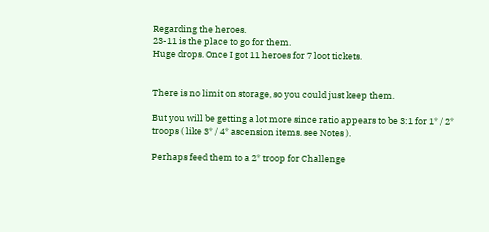Regarding the heroes.
23-11 is the place to go for them.
Huge drops. Once I got 11 heroes for 7 loot tickets.


There is no limit on storage, so you could just keep them.

But you will be getting a lot more since ratio appears to be 3:1 for 1* / 2* troops ( like 3* / 4* ascension items. see Notes ).

Perhaps feed them to a 2* troop for Challenge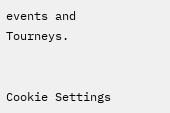events and Tourneys.


Cookie Settings